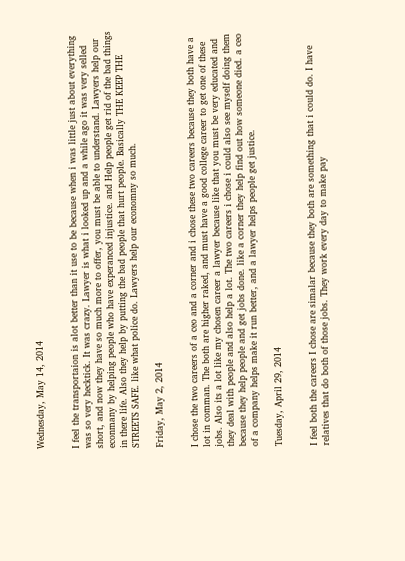Wednesday, May 14, 2014


I feel the transportaion is alot better than it use to be because when i was little just about everything was so very hecktick. It was crazy. Lawyer is what i looked up and a while ago it was very selled short, and now they have so much more to offer, you must be able to understand. Lawyers help our econmany by helping people who have experanced injustice. and Help people get rid of the bad things in there life. Also they help by putting the bad people that hurt people. Basically THE KEEP THE STREETS SAFE. like what police do. Lawyers help our economny so much.

Friday, May 2, 2014


I chose the two careers of a ceo and a corner and i chose these two careers because they both have a lot in comman. The both are higher raked, and must have a good college career to get one of these jobs. Also its a lot like my chosen career a lawyer because like that you must be very educated and they deal with people and also help a lot. The two careers i chose i could also see myself doing them because they help people and get jobs done. like a corner they help find out how someone died. a ceo of a company helps make it run better, and a lawyer helps people get justice.

Tuesday, April 29, 2014


I feel both the careers I chose are simalar because they both are something that i could do. I have relatives that do both of those jobs. They work every day to make pay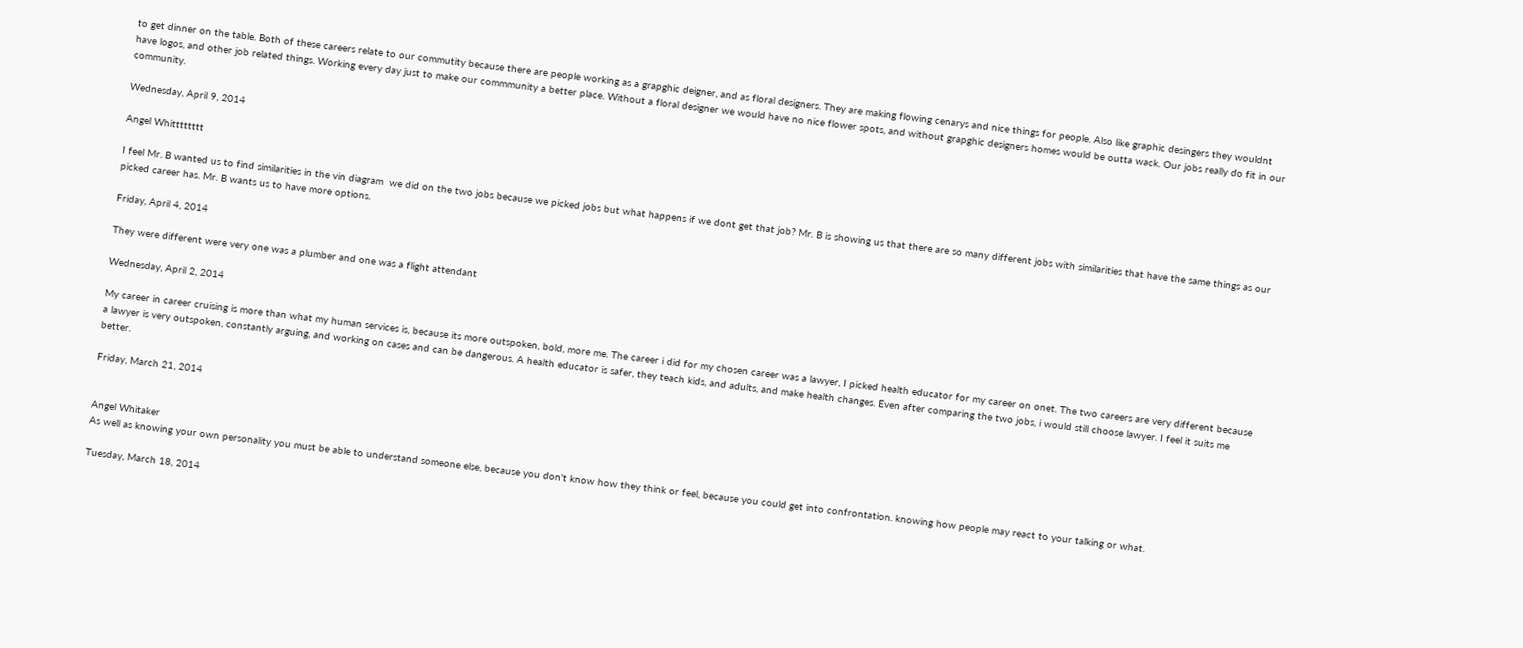to get dinner on the table. Both of these careers relate to our commutity because there are people working as a grapghic deigner, and as floral designers. They are making flowing cenarys and nice things for people. Also like graphic desingers they wouldnt have logos, and other job related things. Working every day just to make our commmunity a better place. Without a floral designer we would have no nice flower spots, and without grapghic designers homes would be outta wack. Our jobs really do fit in our community.

Wednesday, April 9, 2014

Angel Whitttttttt

I feel Mr. B wanted us to find similarities in the vin diagram  we did on the two jobs because we picked jobs but what happens if we dont get that job? Mr. B is showing us that there are so many different jobs with similarities that have the same things as our picked career has. Mr. B wants us to have more options.

Friday, April 4, 2014

They were different were very one was a plumber and one was a flight attendant

Wednesday, April 2, 2014

My career in career cruising is more than what my human services is, because its more outspoken, bold, more me. The career i did for my chosen career was a lawyer, I picked health educator for my career on onet. The two careers are very different because a lawyer is very outspoken, constantly arguing, and working on cases and can be dangerous. A health educator is safer, they teach kids, and adults, and make health changes. Even after comparing the two jobs, i would still choose lawyer. I feel it suits me better.

Friday, March 21, 2014


Angel Whitaker
As well as knowing your own personality you must be able to understand someone else, because you don't know how they think or feel, because you could get into confrontation. knowing how people may react to your talking or what.

Tuesday, March 18, 2014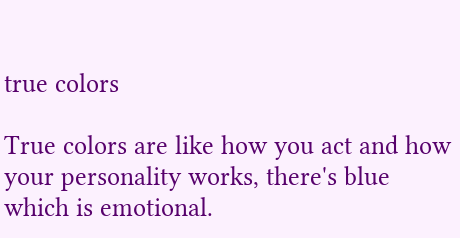true colors

True colors are like how you act and how your personality works, there's blue which is emotional.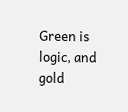Green is logic, and gold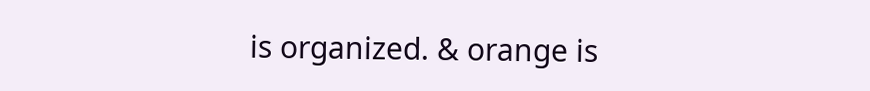is organized. & orange is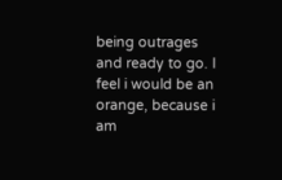being outrages and ready to go. I feel i would be an orange, because i am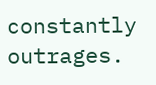constantly outrages.